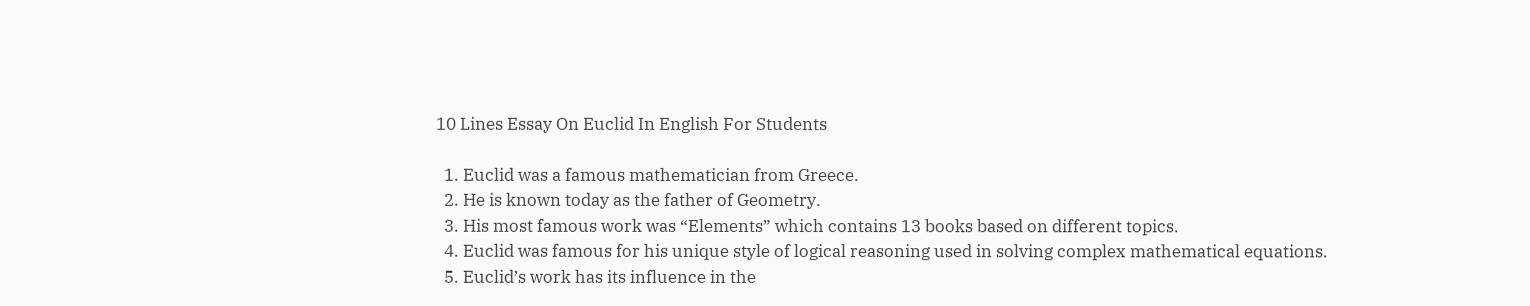10 Lines Essay On Euclid In English For Students

  1. Euclid was a famous mathematician from Greece.
  2. He is known today as the father of Geometry.
  3. His most famous work was “Elements” which contains 13 books based on different topics.
  4. Euclid was famous for his unique style of logical reasoning used in solving complex mathematical equations.
  5. Euclid’s work has its influence in the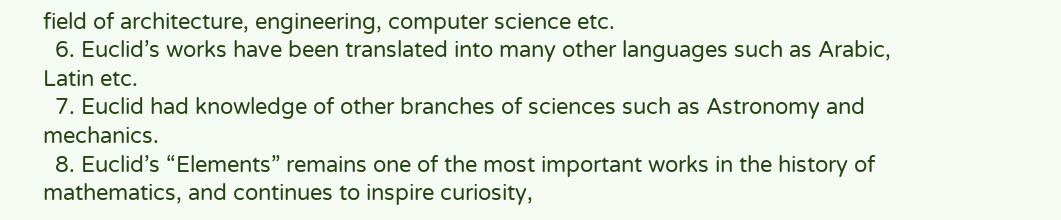field of architecture, engineering, computer science etc.
  6. Euclid’s works have been translated into many other languages such as Arabic, Latin etc.
  7. Euclid had knowledge of other branches of sciences such as Astronomy and mechanics.
  8. Euclid’s “Elements” remains one of the most important works in the history of mathematics, and continues to inspire curiosity,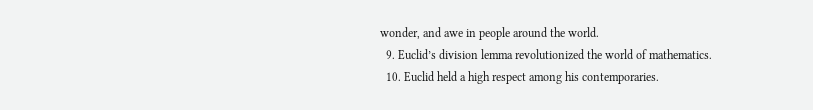wonder, and awe in people around the world.
  9. Euclid’s division lemma revolutionized the world of mathematics.
  10. Euclid held a high respect among his contemporaries.